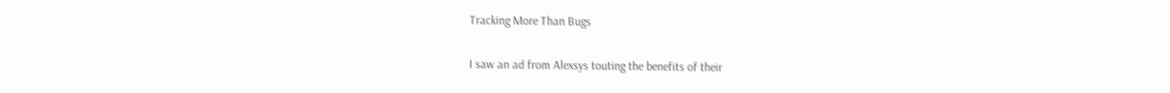Tracking More Than Bugs

I saw an ad from Alexsys touting the benefits of their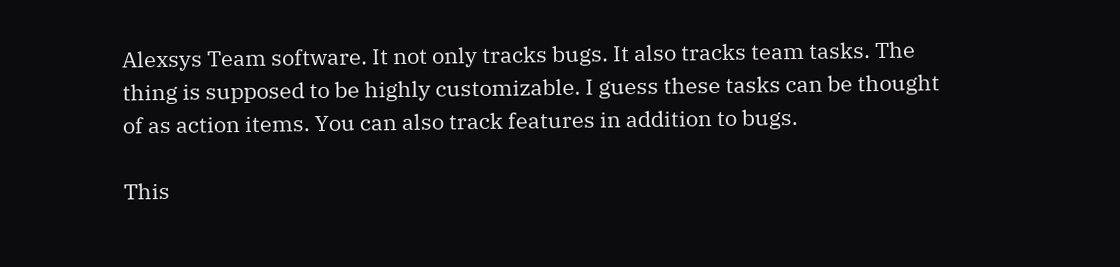Alexsys Team software. It not only tracks bugs. It also tracks team tasks. The thing is supposed to be highly customizable. I guess these tasks can be thought of as action items. You can also track features in addition to bugs.

This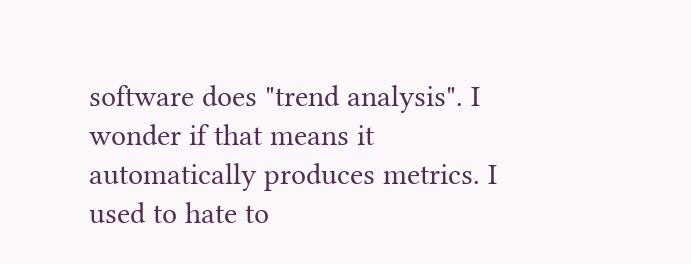software does "trend analysis". I wonder if that means it automatically produces metrics. I used to hate to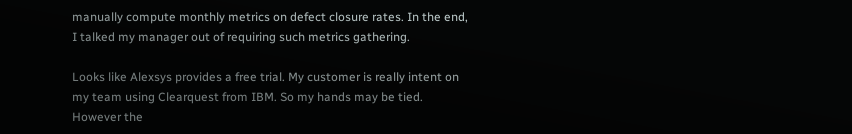manually compute monthly metrics on defect closure rates. In the end, I talked my manager out of requiring such metrics gathering.

Looks like Alexsys provides a free trial. My customer is really intent on my team using Clearquest from IBM. So my hands may be tied. However the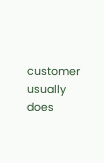customer usually does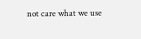not care what we use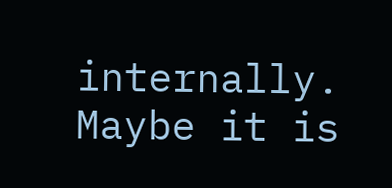internally. Maybe it is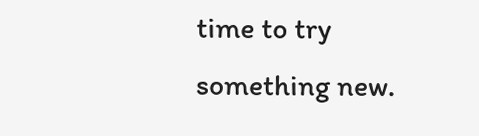time to try something new.